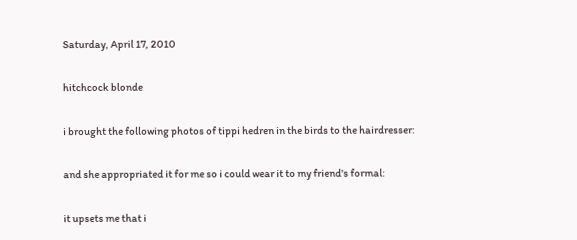Saturday, April 17, 2010

hitchcock blonde

i brought the following photos of tippi hedren in the birds to the hairdresser:

and she appropriated it for me so i could wear it to my friend's formal:

it upsets me that i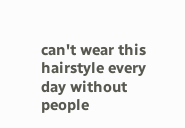can't wear this hairstyle every day without people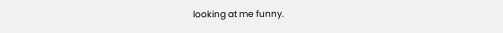looking at me funny.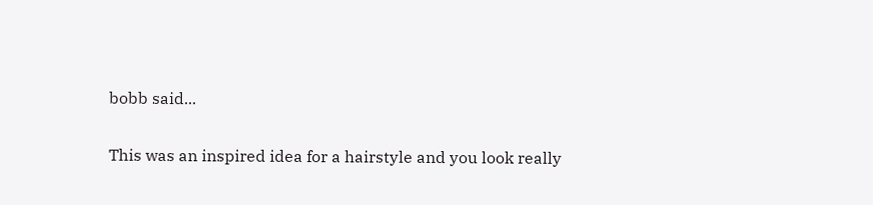bobb said...

This was an inspired idea for a hairstyle and you look really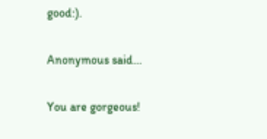good:).

Anonymous said...

You are gorgeous!